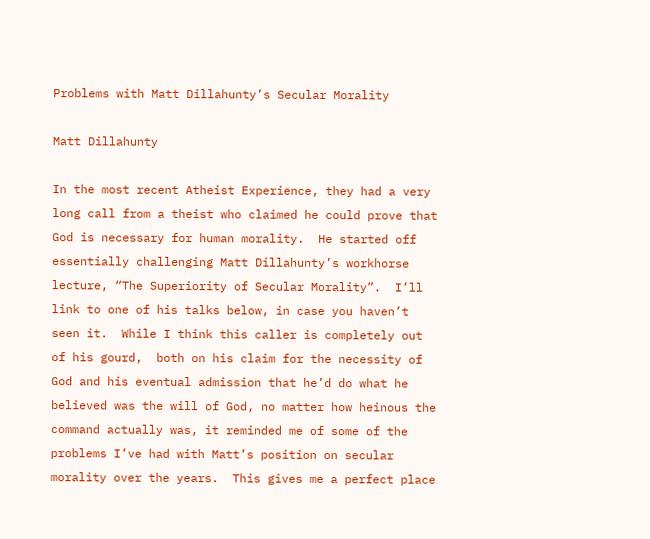Problems with Matt Dillahunty’s Secular Morality

Matt Dillahunty

In the most recent Atheist Experience, they had a very long call from a theist who claimed he could prove that God is necessary for human morality.  He started off essentially challenging Matt Dillahunty’s workhorse lecture, “The Superiority of Secular Morality”.  I’ll link to one of his talks below, in case you haven’t seen it.  While I think this caller is completely out of his gourd,  both on his claim for the necessity of God and his eventual admission that he’d do what he believed was the will of God, no matter how heinous the command actually was, it reminded me of some of the problems I’ve had with Matt’s position on secular morality over the years.  This gives me a perfect place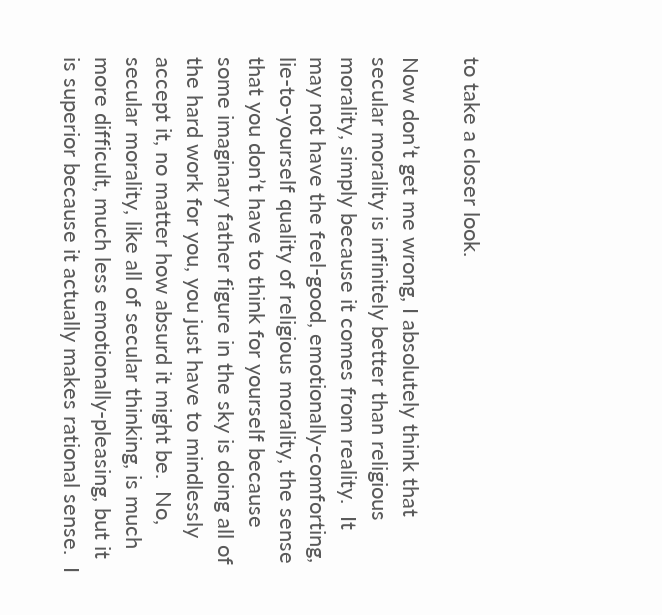to take a closer look.

Now don’t get me wrong, I absolutely think that secular morality is infinitely better than religious morality, simply because it comes from reality.  It may not have the feel-good, emotionally-comforting, lie-to-yourself quality of religious morality, the sense that you don’t have to think for yourself because some imaginary father figure in the sky is doing all of the hard work for you, you just have to mindlessly accept it, no matter how absurd it might be.  No, secular morality, like all of secular thinking, is much more difficult, much less emotionally-pleasing, but it is superior because it actually makes rational sense.  I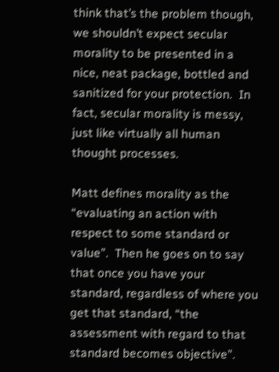think that’s the problem though, we shouldn’t expect secular morality to be presented in a nice, neat package, bottled and sanitized for your protection.  In fact, secular morality is messy, just like virtually all human thought processes.

Matt defines morality as the “evaluating an action with respect to some standard or value”.  Then he goes on to say that once you have your  standard, regardless of where you get that standard, “the assessment with regard to that standard becomes objective”.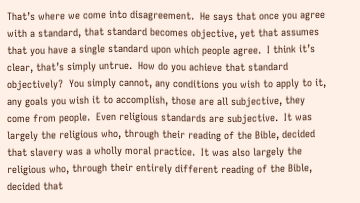That’s where we come into disagreement.  He says that once you agree with a standard, that standard becomes objective, yet that assumes that you have a single standard upon which people agree.  I think it’s clear, that’s simply untrue.  How do you achieve that standard objectively?  You simply cannot, any conditions you wish to apply to it, any goals you wish it to accomplish, those are all subjective, they come from people.  Even religious standards are subjective.  It was largely the religious who, through their reading of the Bible, decided that slavery was a wholly moral practice.  It was also largely the religious who, through their entirely different reading of the Bible, decided that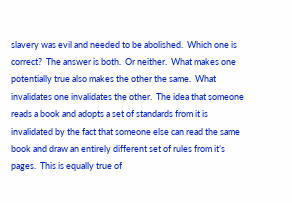slavery was evil and needed to be abolished.  Which one is correct?  The answer is both.  Or neither.  What makes one potentially true also makes the other the same.  What invalidates one invalidates the other.  The idea that someone reads a book and adopts a set of standards from it is invalidated by the fact that someone else can read the same book and draw an entirely different set of rules from it’s pages.  This is equally true of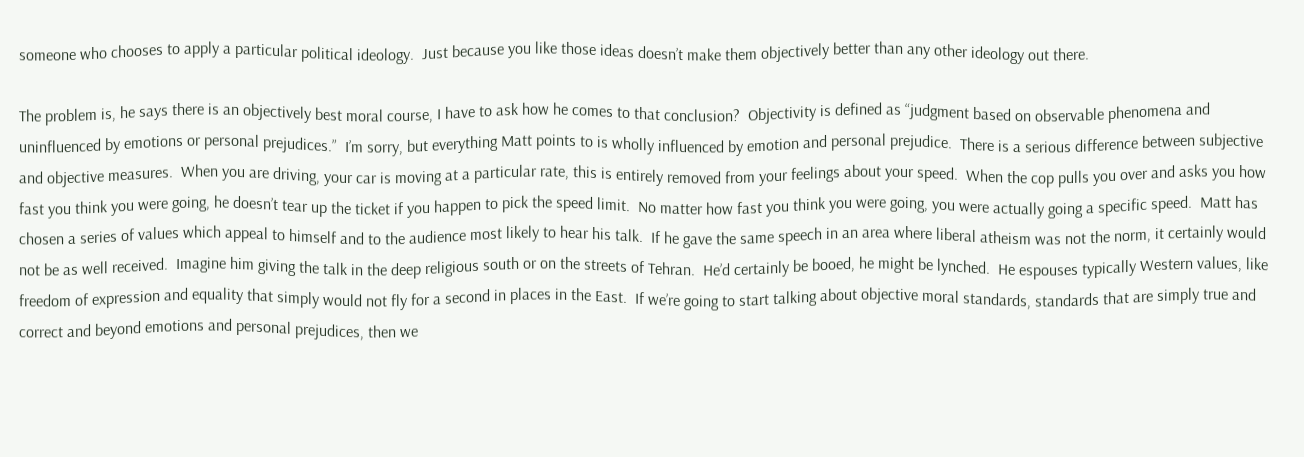someone who chooses to apply a particular political ideology.  Just because you like those ideas doesn’t make them objectively better than any other ideology out there.

The problem is, he says there is an objectively best moral course, I have to ask how he comes to that conclusion?  Objectivity is defined as “judgment based on observable phenomena and uninfluenced by emotions or personal prejudices.”  I’m sorry, but everything Matt points to is wholly influenced by emotion and personal prejudice.  There is a serious difference between subjective and objective measures.  When you are driving, your car is moving at a particular rate, this is entirely removed from your feelings about your speed.  When the cop pulls you over and asks you how fast you think you were going, he doesn’t tear up the ticket if you happen to pick the speed limit.  No matter how fast you think you were going, you were actually going a specific speed.  Matt has chosen a series of values which appeal to himself and to the audience most likely to hear his talk.  If he gave the same speech in an area where liberal atheism was not the norm, it certainly would not be as well received.  Imagine him giving the talk in the deep religious south or on the streets of Tehran.  He’d certainly be booed, he might be lynched.  He espouses typically Western values, like freedom of expression and equality that simply would not fly for a second in places in the East.  If we’re going to start talking about objective moral standards, standards that are simply true and correct and beyond emotions and personal prejudices, then we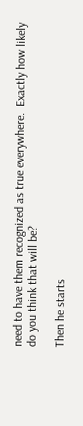need to have them recognized as true everywhere.  Exactly how likely do you think that will be?

Then he starts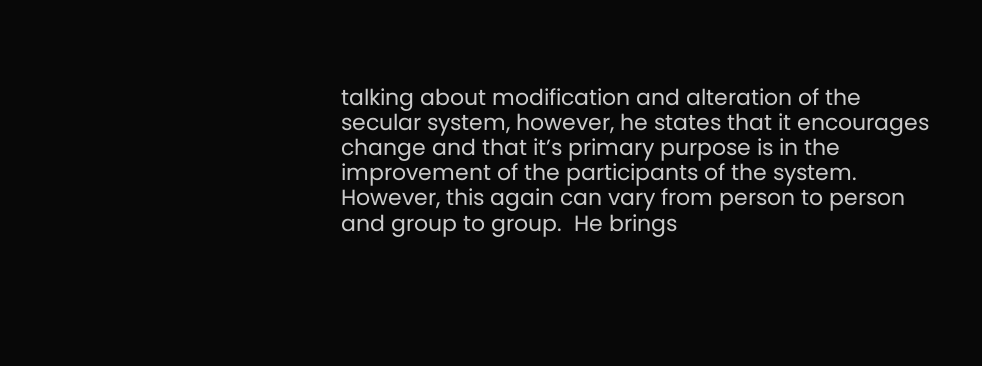talking about modification and alteration of the secular system, however, he states that it encourages change and that it’s primary purpose is in the improvement of the participants of the system.  However, this again can vary from person to person and group to group.  He brings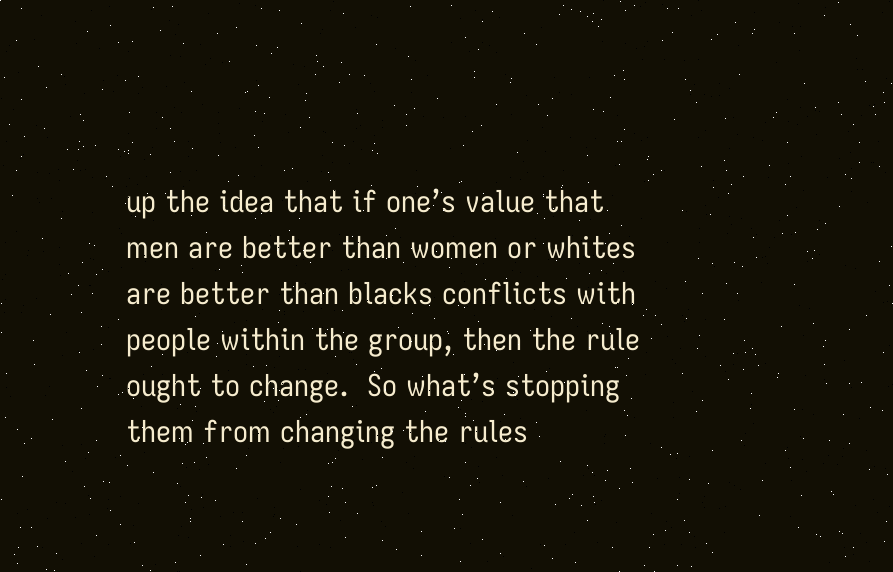up the idea that if one’s value that men are better than women or whites are better than blacks conflicts with people within the group, then the rule ought to change.  So what’s stopping them from changing the rules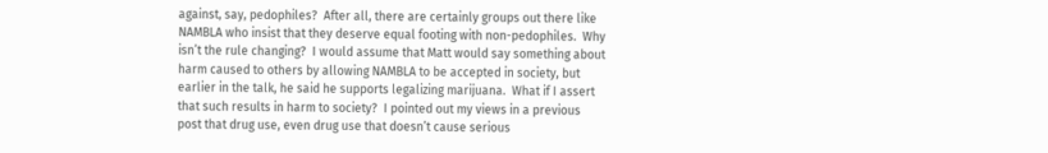against, say, pedophiles?  After all, there are certainly groups out there like NAMBLA who insist that they deserve equal footing with non-pedophiles.  Why isn’t the rule changing?  I would assume that Matt would say something about harm caused to others by allowing NAMBLA to be accepted in society, but earlier in the talk, he said he supports legalizing marijuana.  What if I assert that such results in harm to society?  I pointed out my views in a previous post that drug use, even drug use that doesn’t cause serious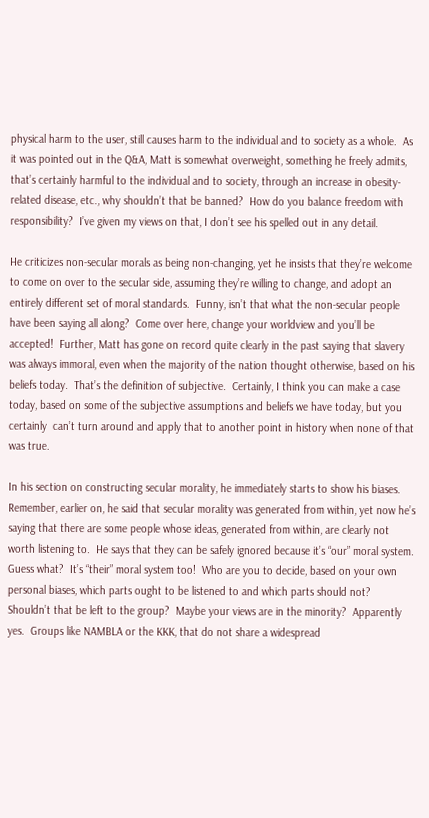physical harm to the user, still causes harm to the individual and to society as a whole.  As it was pointed out in the Q&A, Matt is somewhat overweight, something he freely admits, that’s certainly harmful to the individual and to society, through an increase in obesity-related disease, etc., why shouldn’t that be banned?  How do you balance freedom with responsibility?  I’ve given my views on that, I don’t see his spelled out in any detail.

He criticizes non-secular morals as being non-changing, yet he insists that they’re welcome to come on over to the secular side, assuming they’re willing to change, and adopt an entirely different set of moral standards.  Funny, isn’t that what the non-secular people have been saying all along?  Come over here, change your worldview and you’ll be accepted!  Further, Matt has gone on record quite clearly in the past saying that slavery was always immoral, even when the majority of the nation thought otherwise, based on his beliefs today.  That’s the definition of subjective.  Certainly, I think you can make a case today, based on some of the subjective assumptions and beliefs we have today, but you certainly  can’t turn around and apply that to another point in history when none of that was true.

In his section on constructing secular morality, he immediately starts to show his biases.  Remember, earlier on, he said that secular morality was generated from within, yet now he’s saying that there are some people whose ideas, generated from within, are clearly not worth listening to.  He says that they can be safely ignored because it’s “our” moral system.  Guess what?  It’s “their” moral system too!  Who are you to decide, based on your own personal biases, which parts ought to be listened to and which parts should not?  Shouldn’t that be left to the group?  Maybe your views are in the minority?  Apparently yes.  Groups like NAMBLA or the KKK, that do not share a widespread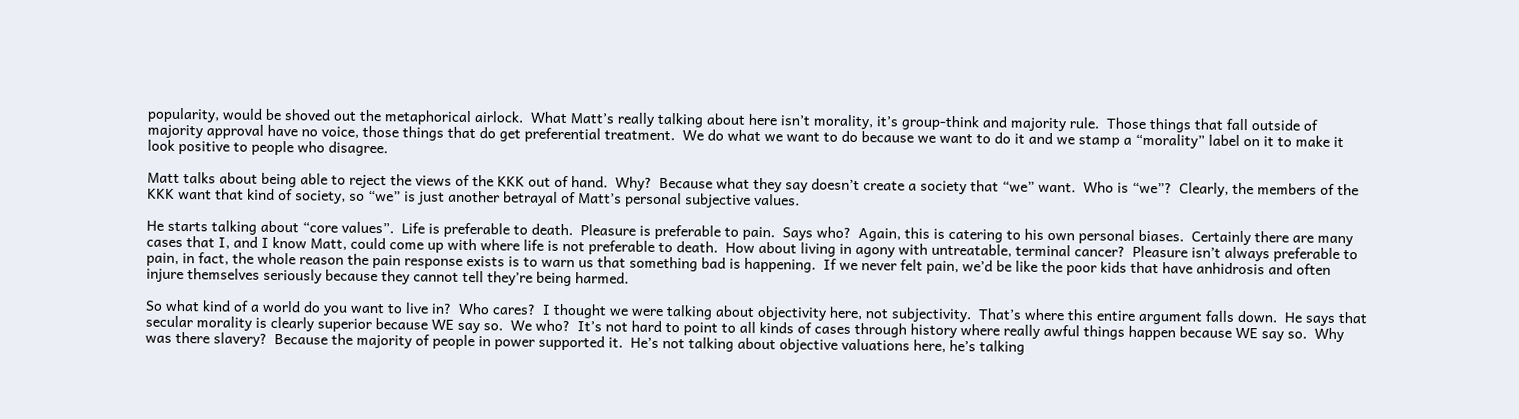popularity, would be shoved out the metaphorical airlock.  What Matt’s really talking about here isn’t morality, it’s group-think and majority rule.  Those things that fall outside of majority approval have no voice, those things that do get preferential treatment.  We do what we want to do because we want to do it and we stamp a “morality” label on it to make it look positive to people who disagree.

Matt talks about being able to reject the views of the KKK out of hand.  Why?  Because what they say doesn’t create a society that “we” want.  Who is “we”?  Clearly, the members of the KKK want that kind of society, so “we” is just another betrayal of Matt’s personal subjective values.

He starts talking about “core values”.  Life is preferable to death.  Pleasure is preferable to pain.  Says who?  Again, this is catering to his own personal biases.  Certainly there are many cases that I, and I know Matt, could come up with where life is not preferable to death.  How about living in agony with untreatable, terminal cancer?  Pleasure isn’t always preferable to pain, in fact, the whole reason the pain response exists is to warn us that something bad is happening.  If we never felt pain, we’d be like the poor kids that have anhidrosis and often injure themselves seriously because they cannot tell they’re being harmed.

So what kind of a world do you want to live in?  Who cares?  I thought we were talking about objectivity here, not subjectivity.  That’s where this entire argument falls down.  He says that secular morality is clearly superior because WE say so.  We who?  It’s not hard to point to all kinds of cases through history where really awful things happen because WE say so.  Why was there slavery?  Because the majority of people in power supported it.  He’s not talking about objective valuations here, he’s talking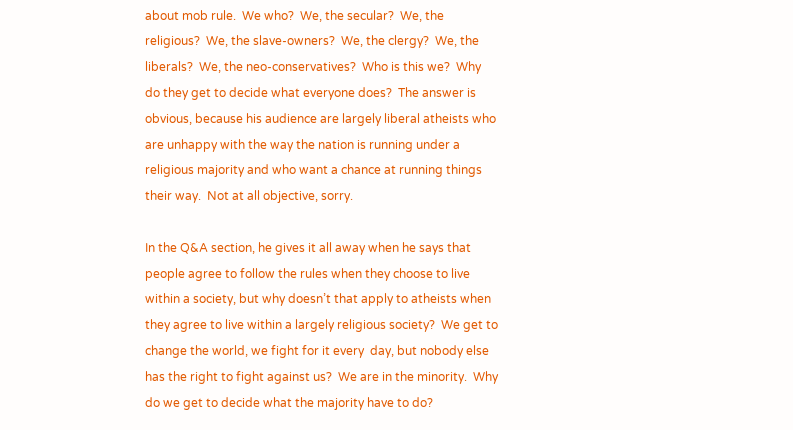about mob rule.  We who?  We, the secular?  We, the religious?  We, the slave-owners?  We, the clergy?  We, the liberals?  We, the neo-conservatives?  Who is this we?  Why do they get to decide what everyone does?  The answer is obvious, because his audience are largely liberal atheists who are unhappy with the way the nation is running under a religious majority and who want a chance at running things their way.  Not at all objective, sorry.

In the Q&A section, he gives it all away when he says that people agree to follow the rules when they choose to live within a society, but why doesn’t that apply to atheists when they agree to live within a largely religious society?  We get to change the world, we fight for it every  day, but nobody else has the right to fight against us?  We are in the minority.  Why do we get to decide what the majority have to do?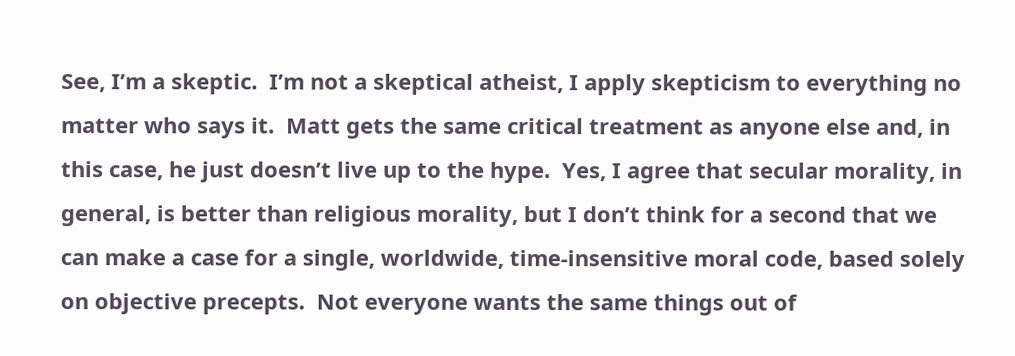See, I’m a skeptic.  I’m not a skeptical atheist, I apply skepticism to everything no matter who says it.  Matt gets the same critical treatment as anyone else and, in this case, he just doesn’t live up to the hype.  Yes, I agree that secular morality, in general, is better than religious morality, but I don’t think for a second that we can make a case for a single, worldwide, time-insensitive moral code, based solely on objective precepts.  Not everyone wants the same things out of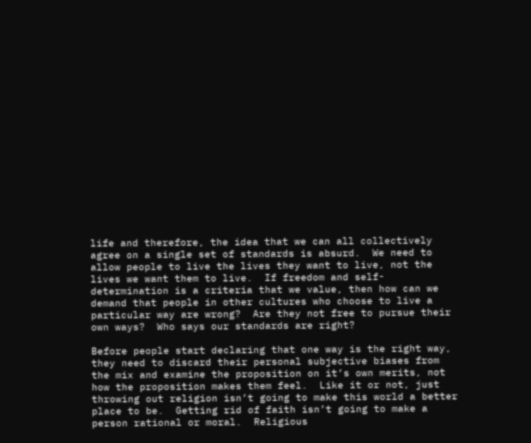life and therefore, the idea that we can all collectively agree on a single set of standards is absurd.  We need to allow people to live the lives they want to live, not the lives we want them to live.  If freedom and self-determination is a criteria that we value, then how can we demand that people in other cultures who choose to live a particular way are wrong?  Are they not free to pursue their own ways?  Who says our standards are right?

Before people start declaring that one way is the right way, they need to discard their personal subjective biases from the mix and examine the proposition on it’s own merits, not how the proposition makes them feel.  Like it or not, just throwing out religion isn’t going to make this world a better place to be.  Getting rid of faith isn’t going to make a person rational or moral.  Religious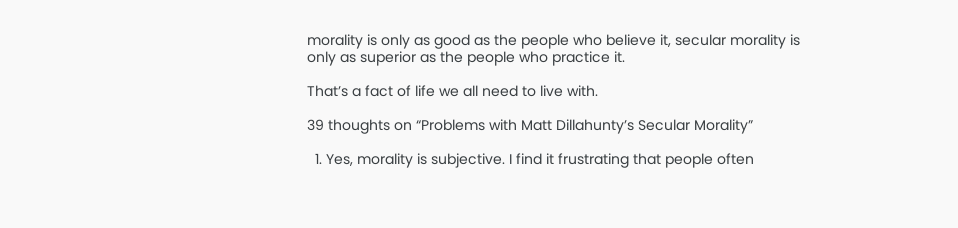morality is only as good as the people who believe it, secular morality is only as superior as the people who practice it.

That’s a fact of life we all need to live with.

39 thoughts on “Problems with Matt Dillahunty’s Secular Morality”

  1. Yes, morality is subjective. I find it frustrating that people often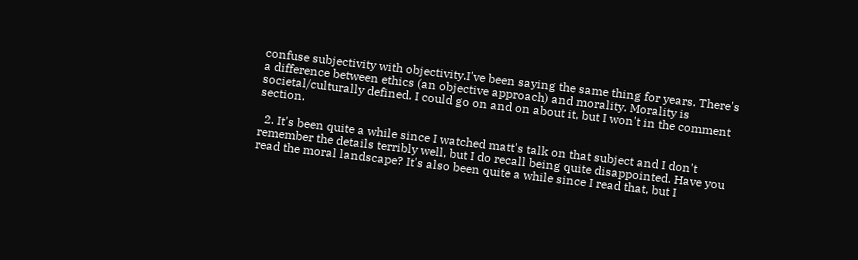confuse subjectivity with objectivity.I've been saying the same thing for years. There's a difference between ethics (an objective approach) and morality. Morality is societal/culturally defined. I could go on and on about it, but I won't in the comment section.

  2. It's been quite a while since I watched matt's talk on that subject and I don't remember the details terribly well, but I do recall being quite disappointed. Have you read the moral landscape? It's also been quite a while since I read that, but I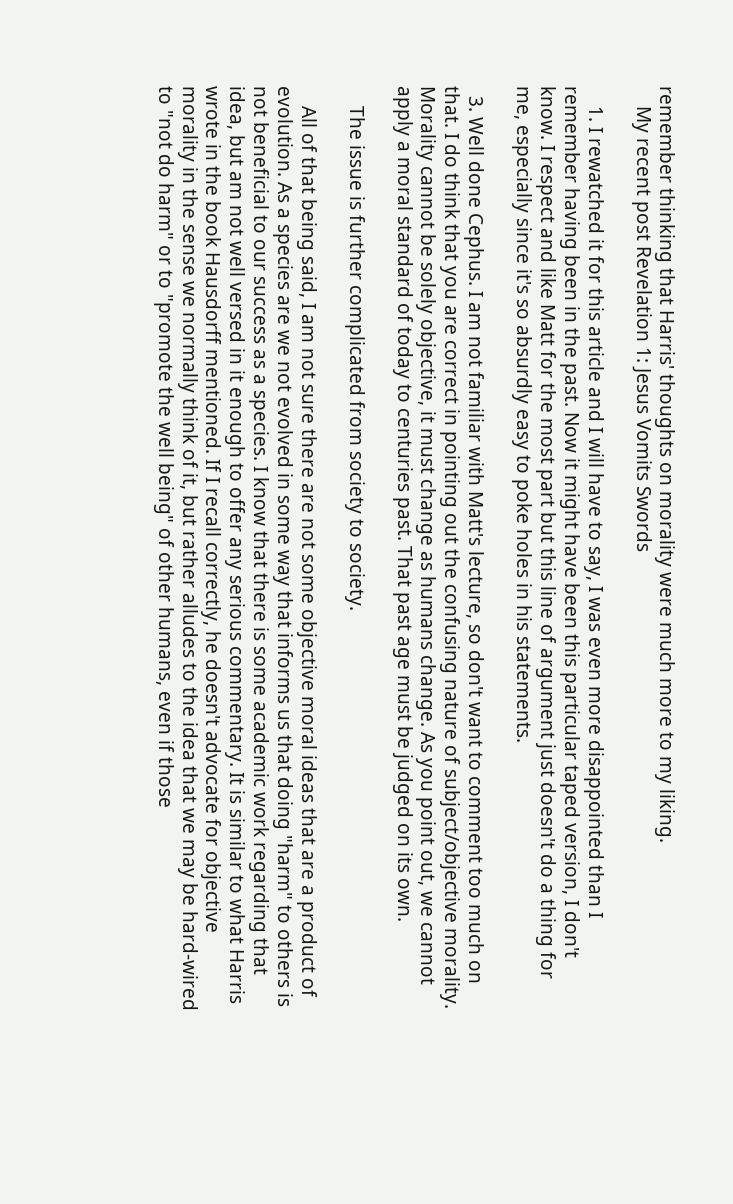remember thinking that Harris' thoughts on morality were much more to my liking.
    My recent post Revelation 1: Jesus Vomits Swords

    1. I rewatched it for this article and I will have to say, I was even more disappointed than I remember having been in the past. Now it might have been this particular taped version, I don't know. I respect and like Matt for the most part but this line of argument just doesn't do a thing for me, especially since it's so absurdly easy to poke holes in his statements.

  3. Well done Cephus. I am not familiar with Matt's lecture, so don't want to comment too much on that. I do think that you are correct in pointing out the confusing nature of subject/objective morality. Morality cannot be solely objective, it must change as humans change. As you point out, we cannot apply a moral standard of today to centuries past. That past age must be judged on its own.

    The issue is further complicated from society to society.

    All of that being said, I am not sure there are not some objective moral ideas that are a product of evolution. As a species are we not evolved in some way that informs us that doing "harm" to others is not beneficial to our success as a species. I know that there is some academic work regarding that idea, but am not well versed in it enough to offer any serious commentary. It is similar to what Harris wrote in the book Hausdorff mentioned. If I recall correctly, he doesn't advocate for objective morality in the sense we normally think of it, but rather alludes to the idea that we may be hard-wired to "not do harm" or to "promote the well being" of other humans, even if those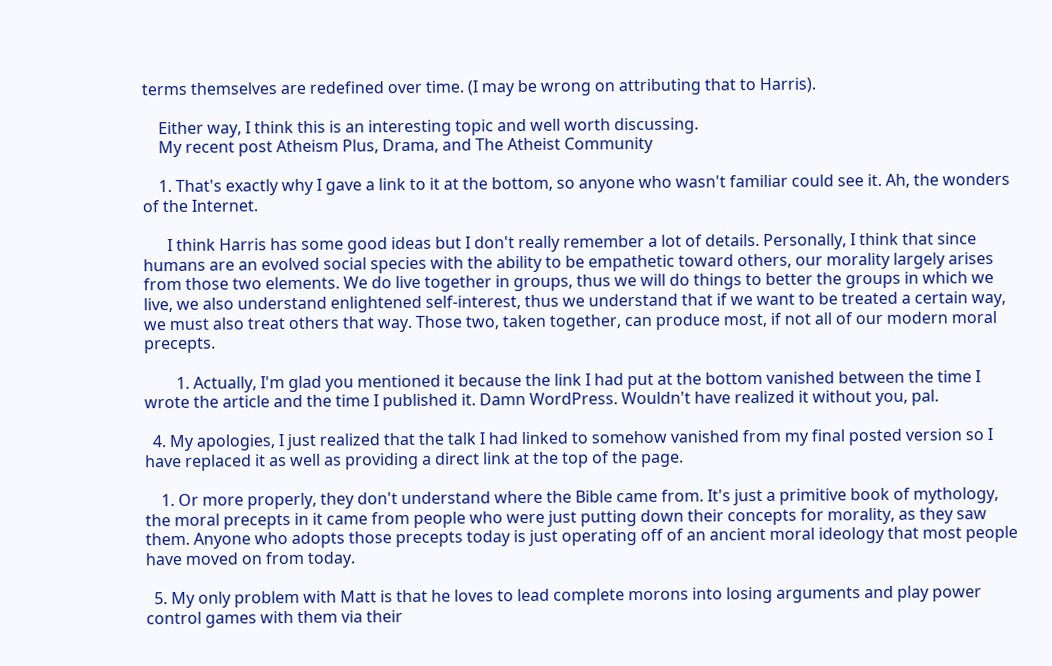terms themselves are redefined over time. (I may be wrong on attributing that to Harris).

    Either way, I think this is an interesting topic and well worth discussing.
    My recent post Atheism Plus, Drama, and The Atheist Community

    1. That's exactly why I gave a link to it at the bottom, so anyone who wasn't familiar could see it. Ah, the wonders of the Internet.

      I think Harris has some good ideas but I don't really remember a lot of details. Personally, I think that since humans are an evolved social species with the ability to be empathetic toward others, our morality largely arises from those two elements. We do live together in groups, thus we will do things to better the groups in which we live, we also understand enlightened self-interest, thus we understand that if we want to be treated a certain way, we must also treat others that way. Those two, taken together, can produce most, if not all of our modern moral precepts.

        1. Actually, I'm glad you mentioned it because the link I had put at the bottom vanished between the time I wrote the article and the time I published it. Damn WordPress. Wouldn't have realized it without you, pal.

  4. My apologies, I just realized that the talk I had linked to somehow vanished from my final posted version so I have replaced it as well as providing a direct link at the top of the page.

    1. Or more properly, they don't understand where the Bible came from. It's just a primitive book of mythology, the moral precepts in it came from people who were just putting down their concepts for morality, as they saw them. Anyone who adopts those precepts today is just operating off of an ancient moral ideology that most people have moved on from today.

  5. My only problem with Matt is that he loves to lead complete morons into losing arguments and play power control games with them via their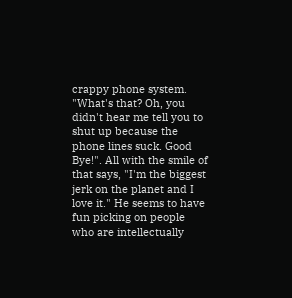crappy phone system. "What's that? Oh, you didn't hear me tell you to shut up because the phone lines suck. Good Bye!". All with the smile of that says, "I'm the biggest jerk on the planet and I love it." He seems to have fun picking on people who are intellectually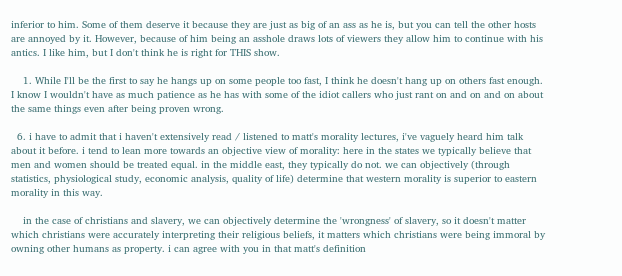inferior to him. Some of them deserve it because they are just as big of an ass as he is, but you can tell the other hosts are annoyed by it. However, because of him being an asshole draws lots of viewers they allow him to continue with his antics. I like him, but I don't think he is right for THIS show.

    1. While I'll be the first to say he hangs up on some people too fast, I think he doesn't hang up on others fast enough. I know I wouldn't have as much patience as he has with some of the idiot callers who just rant on and on and on about the same things even after being proven wrong.

  6. i have to admit that i haven't extensively read / listened to matt's morality lectures, i've vaguely heard him talk about it before. i tend to lean more towards an objective view of morality: here in the states we typically believe that men and women should be treated equal. in the middle east, they typically do not. we can objectively (through statistics, physiological study, economic analysis, quality of life) determine that western morality is superior to eastern morality in this way.

    in the case of christians and slavery, we can objectively determine the 'wrongness' of slavery, so it doesn't matter which christians were accurately interpreting their religious beliefs, it matters which christians were being immoral by owning other humans as property. i can agree with you in that matt's definition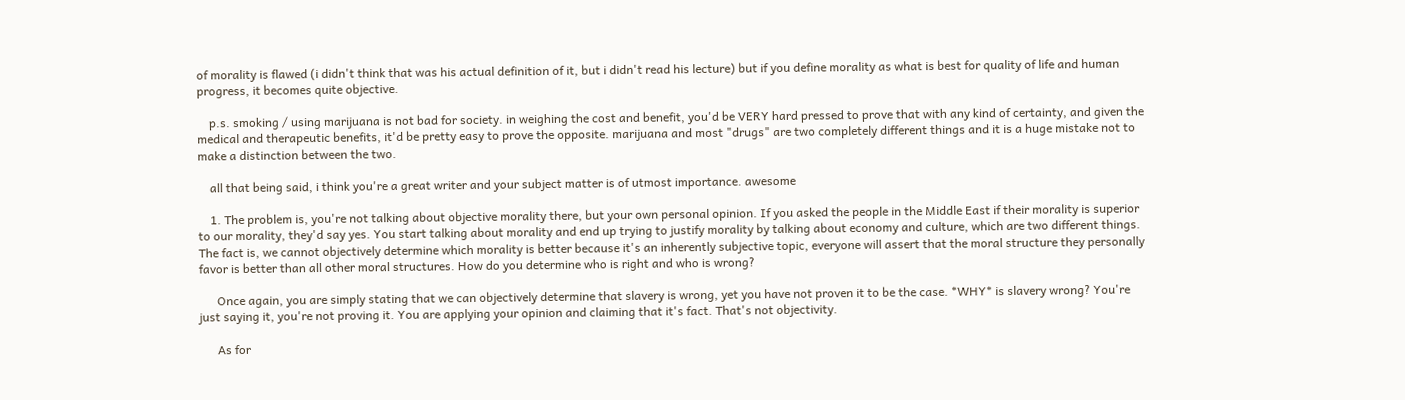of morality is flawed (i didn't think that was his actual definition of it, but i didn't read his lecture) but if you define morality as what is best for quality of life and human progress, it becomes quite objective.

    p.s. smoking / using marijuana is not bad for society. in weighing the cost and benefit, you'd be VERY hard pressed to prove that with any kind of certainty, and given the medical and therapeutic benefits, it'd be pretty easy to prove the opposite. marijuana and most "drugs" are two completely different things and it is a huge mistake not to make a distinction between the two.

    all that being said, i think you're a great writer and your subject matter is of utmost importance. awesome

    1. The problem is, you're not talking about objective morality there, but your own personal opinion. If you asked the people in the Middle East if their morality is superior to our morality, they'd say yes. You start talking about morality and end up trying to justify morality by talking about economy and culture, which are two different things. The fact is, we cannot objectively determine which morality is better because it's an inherently subjective topic, everyone will assert that the moral structure they personally favor is better than all other moral structures. How do you determine who is right and who is wrong?

      Once again, you are simply stating that we can objectively determine that slavery is wrong, yet you have not proven it to be the case. *WHY* is slavery wrong? You're just saying it, you're not proving it. You are applying your opinion and claiming that it's fact. That's not objectivity.

      As for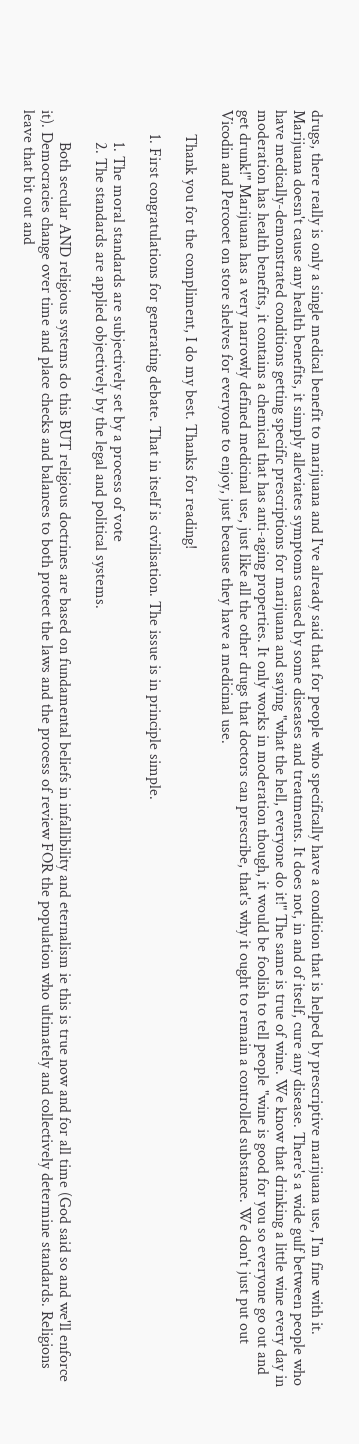drugs, there really is only a single medical benefit to marijuana and I've already said that for people who specifically have a condition that is helped by prescriptive marijuana use, I'm fine with it. Marijuana doesn't cause any health benefits, it simply alleviates symptoms caused by some diseases and treatments. It does not, in and of itself, cure any disease. There's a wide gulf between people who have medically-demonstrated conditions getting specific prescriptions for marijuana and saying "what the hell, everyone do it!" The same is true of wine. We know that drinking a little wine every day in moderation has health benefits, it contains a chemical that has anti-aging properties. It only works in moderation though, it would be foolish to tell people "wine is good for you so everyone go out and get drunk!" Marijuana has a very narrowly defined medicinal use, just like all the other drugs that doctors can prescribe, that's why it ought to remain a controlled substance. We don't just put out Vicodin and Percocet on store shelves for everyone to enjoy, just because they have a medicinal use.

      Thank you for the compliment, I do my best. Thanks for reading!

      1. First congratulations for generating debate. That in itself is civilisation. The issue is in principle simple.

        1. The moral standards are subjectively set by a process of vote
        2. The standards are applied objectively by the legal and political systems.

        Both secular AND religious systems do this BUT religious doctrines are based on fundamental beliefs in infallibility and eternalism ie this is true now and for all time (God said so and we'll enforce it). Democracies change over time and place checks and balances to both protect the laws and the process of review FOR the population who ultimately and collectively determine standards. Religions leave that bit out and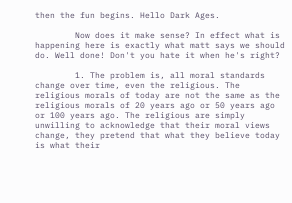then the fun begins. Hello Dark Ages.

        Now does it make sense? In effect what is happening here is exactly what matt says we should do. Well done! Don't you hate it when he's right?

        1. The problem is, all moral standards change over time, even the religious. The religious morals of today are not the same as the religious morals of 20 years ago or 50 years ago or 100 years ago. The religious are simply unwilling to acknowledge that their moral views change, they pretend that what they believe today is what their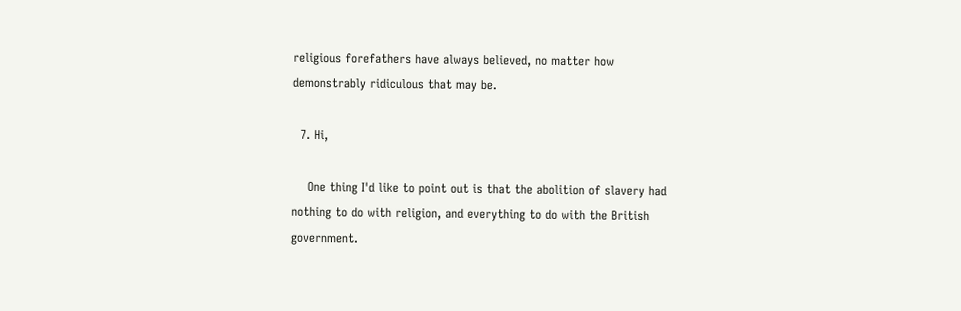religious forefathers have always believed, no matter how demonstrably ridiculous that may be.

  7. Hi,

    One thing I'd like to point out is that the abolition of slavery had nothing to do with religion, and everything to do with the British government.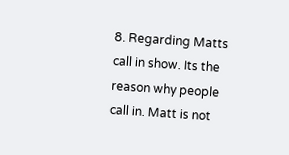8. Regarding Matts call in show. Its the reason why people call in. Matt is not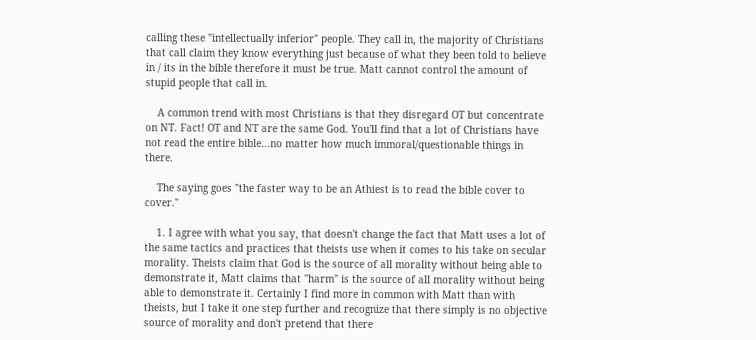calling these "intellectually inferior" people. They call in, the majority of Christians that call claim they know everything just because of what they been told to believe in / its in the bible therefore it must be true. Matt cannot control the amount of stupid people that call in.

    A common trend with most Christians is that they disregard OT but concentrate on NT. Fact! OT and NT are the same God. You'll find that a lot of Christians have not read the entire bible…no matter how much immoral/questionable things in there.

    The saying goes "the faster way to be an Athiest is to read the bible cover to cover."

    1. I agree with what you say, that doesn't change the fact that Matt uses a lot of the same tactics and practices that theists use when it comes to his take on secular morality. Theists claim that God is the source of all morality without being able to demonstrate it, Matt claims that "harm" is the source of all morality without being able to demonstrate it. Certainly I find more in common with Matt than with theists, but I take it one step further and recognize that there simply is no objective source of morality and don't pretend that there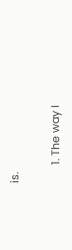is.

      1. The way I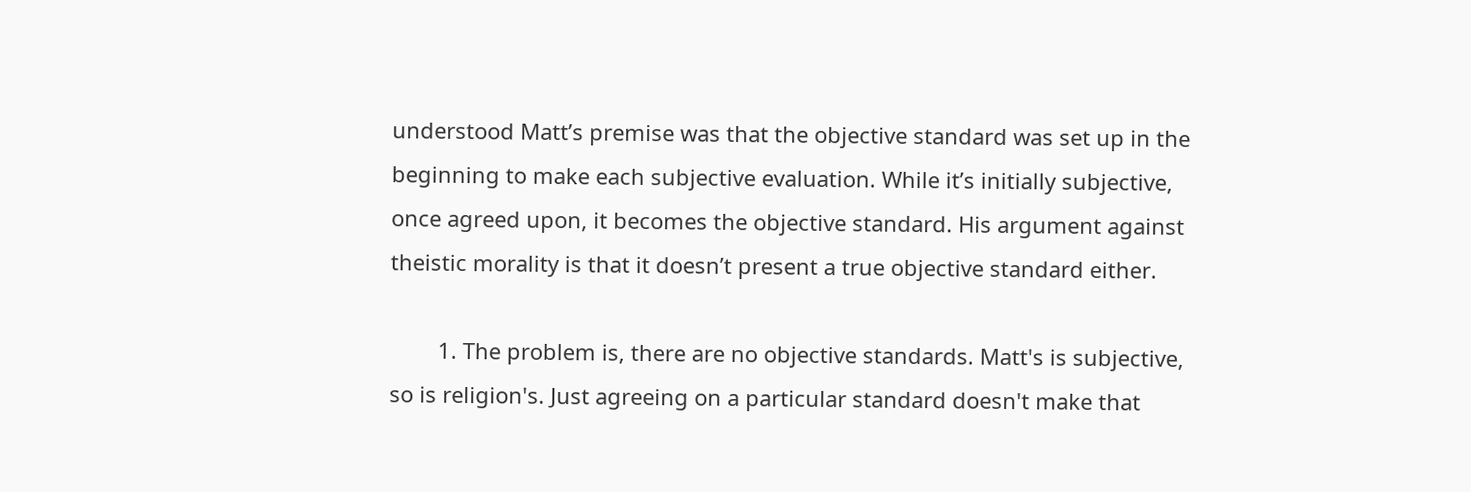understood Matt’s premise was that the objective standard was set up in the beginning to make each subjective evaluation. While it’s initially subjective, once agreed upon, it becomes the objective standard. His argument against theistic morality is that it doesn’t present a true objective standard either.

        1. The problem is, there are no objective standards. Matt's is subjective, so is religion's. Just agreeing on a particular standard doesn't make that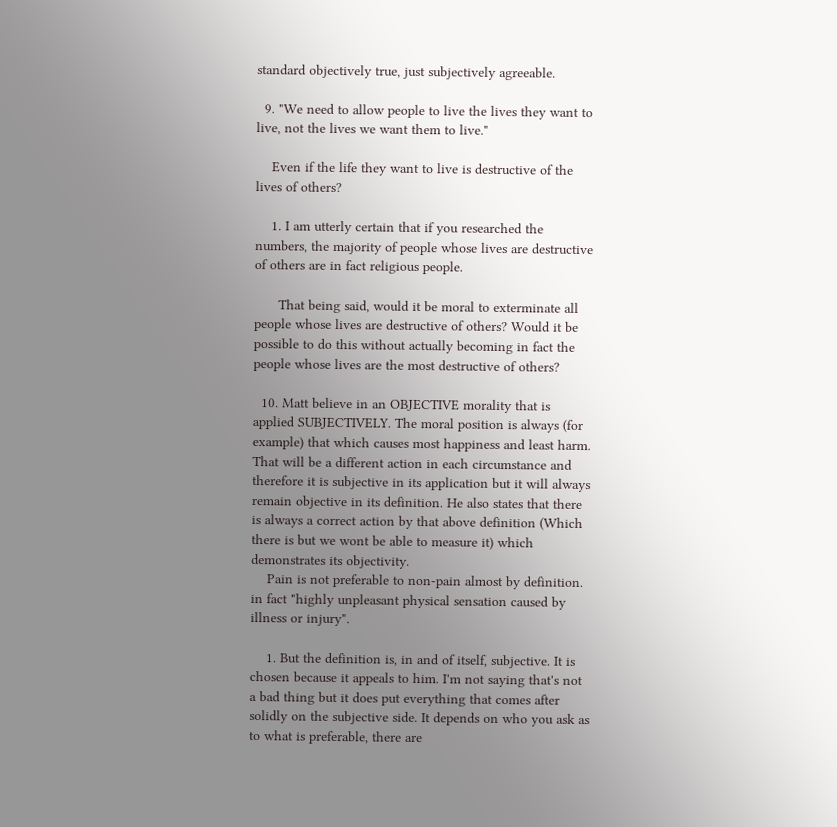standard objectively true, just subjectively agreeable.

  9. "We need to allow people to live the lives they want to live, not the lives we want them to live."

    Even if the life they want to live is destructive of the lives of others?

    1. I am utterly certain that if you researched the numbers, the majority of people whose lives are destructive of others are in fact religious people.

      That being said, would it be moral to exterminate all people whose lives are destructive of others? Would it be possible to do this without actually becoming in fact the people whose lives are the most destructive of others?

  10. Matt believe in an OBJECTIVE morality that is applied SUBJECTIVELY. The moral position is always (for example) that which causes most happiness and least harm. That will be a different action in each circumstance and therefore it is subjective in its application but it will always remain objective in its definition. He also states that there is always a correct action by that above definition (Which there is but we wont be able to measure it) which demonstrates its objectivity.
    Pain is not preferable to non-pain almost by definition. in fact "highly unpleasant physical sensation caused by illness or injury".

    1. But the definition is, in and of itself, subjective. It is chosen because it appeals to him. I'm not saying that's not a bad thing but it does put everything that comes after solidly on the subjective side. It depends on who you ask as to what is preferable, there are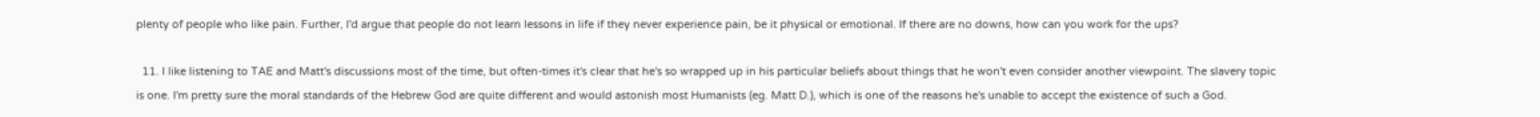plenty of people who like pain. Further, I'd argue that people do not learn lessons in life if they never experience pain, be it physical or emotional. If there are no downs, how can you work for the ups?

  11. I like listening to TAE and Matt's discussions most of the time, but often-times it's clear that he's so wrapped up in his particular beliefs about things that he won't even consider another viewpoint. The slavery topic is one. I'm pretty sure the moral standards of the Hebrew God are quite different and would astonish most Humanists (eg. Matt D.), which is one of the reasons he's unable to accept the existence of such a God.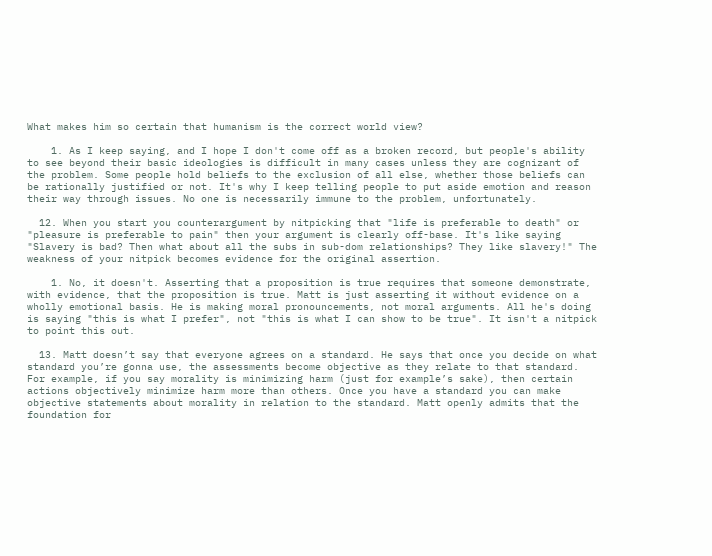What makes him so certain that humanism is the correct world view?

    1. As I keep saying, and I hope I don't come off as a broken record, but people's ability to see beyond their basic ideologies is difficult in many cases unless they are cognizant of the problem. Some people hold beliefs to the exclusion of all else, whether those beliefs can be rationally justified or not. It's why I keep telling people to put aside emotion and reason their way through issues. No one is necessarily immune to the problem, unfortunately.

  12. When you start you counterargument by nitpicking that "life is preferable to death" or "pleasure is preferable to pain" then your argument is clearly off-base. It's like saying "Slavery is bad? Then what about all the subs in sub-dom relationships? They like slavery!" The weakness of your nitpick becomes evidence for the original assertion.

    1. No, it doesn't. Asserting that a proposition is true requires that someone demonstrate, with evidence, that the proposition is true. Matt is just asserting it without evidence on a wholly emotional basis. He is making moral pronouncements, not moral arguments. All he's doing is saying "this is what I prefer", not "this is what I can show to be true". It isn't a nitpick to point this out.

  13. Matt doesn’t say that everyone agrees on a standard. He says that once you decide on what standard you’re gonna use, the assessments become objective as they relate to that standard. For example, if you say morality is minimizing harm (just for example’s sake), then certain actions objectively minimize harm more than others. Once you have a standard you can make objective statements about morality in relation to the standard. Matt openly admits that the foundation for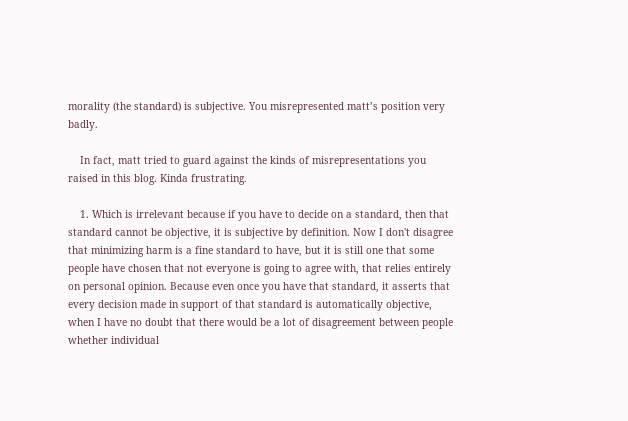morality (the standard) is subjective. You misrepresented matt’s position very badly.

    In fact, matt tried to guard against the kinds of misrepresentations you raised in this blog. Kinda frustrating.

    1. Which is irrelevant because if you have to decide on a standard, then that standard cannot be objective, it is subjective by definition. Now I don't disagree that minimizing harm is a fine standard to have, but it is still one that some people have chosen that not everyone is going to agree with, that relies entirely on personal opinion. Because even once you have that standard, it asserts that every decision made in support of that standard is automatically objective, when I have no doubt that there would be a lot of disagreement between people whether individual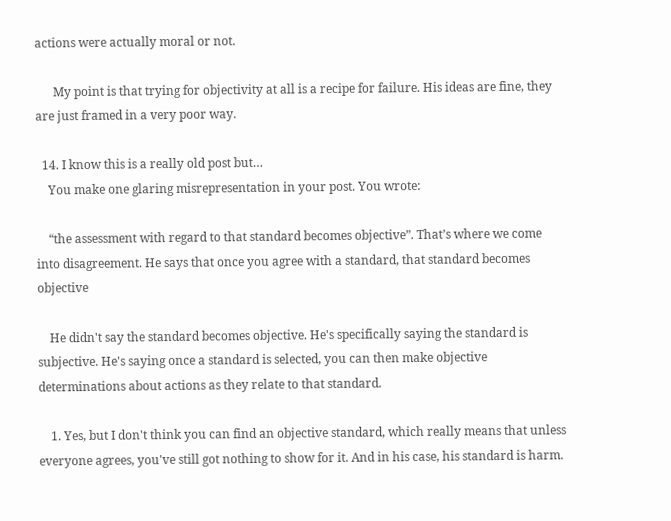actions were actually moral or not.

      My point is that trying for objectivity at all is a recipe for failure. His ideas are fine, they are just framed in a very poor way.

  14. I know this is a really old post but…
    You make one glaring misrepresentation in your post. You wrote:

    “the assessment with regard to that standard becomes objective”. That’s where we come into disagreement. He says that once you agree with a standard, that standard becomes objective

    He didn't say the standard becomes objective. He's specifically saying the standard is subjective. He's saying once a standard is selected, you can then make objective determinations about actions as they relate to that standard.

    1. Yes, but I don't think you can find an objective standard, which really means that unless everyone agrees, you've still got nothing to show for it. And in his case, his standard is harm.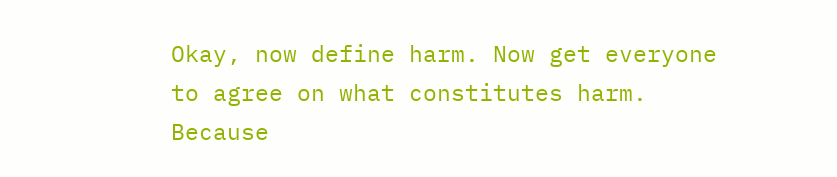Okay, now define harm. Now get everyone to agree on what constitutes harm. Because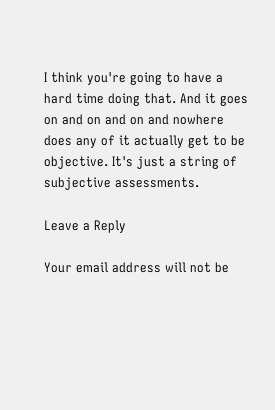I think you're going to have a hard time doing that. And it goes on and on and on and nowhere does any of it actually get to be objective. It's just a string of subjective assessments.

Leave a Reply

Your email address will not be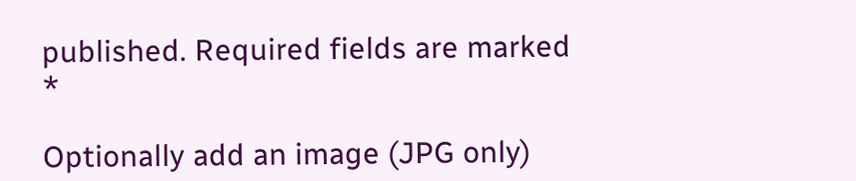published. Required fields are marked *

Optionally add an image (JPG only)